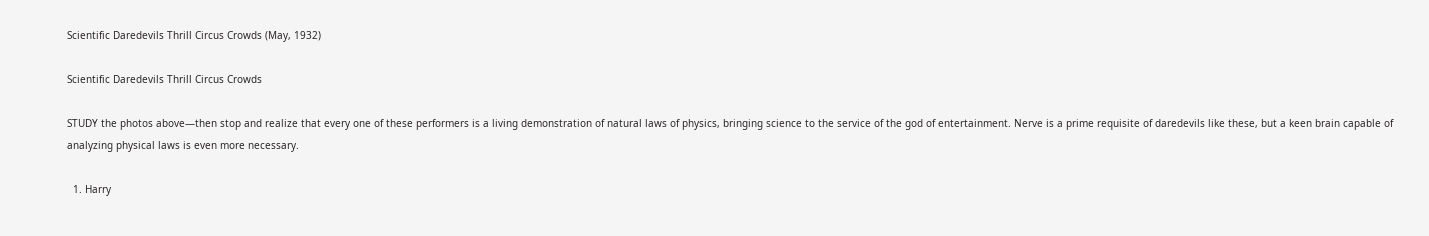Scientific Daredevils Thrill Circus Crowds (May, 1932)

Scientific Daredevils Thrill Circus Crowds

STUDY the photos above—then stop and realize that every one of these performers is a living demonstration of natural laws of physics, bringing science to the service of the god of entertainment. Nerve is a prime requisite of daredevils like these, but a keen brain capable of analyzing physical laws is even more necessary.

  1. Harry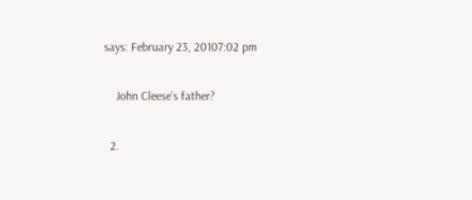says: February 23, 20107:02 pm

    John Cleese’s father?

  2.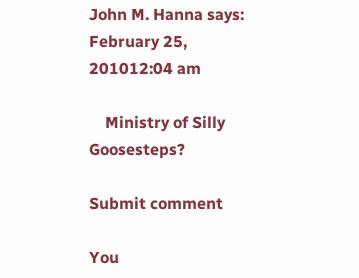John M. Hanna says: February 25, 201012:04 am

    Ministry of Silly Goosesteps?

Submit comment

You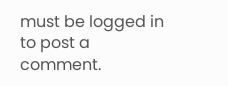must be logged in to post a comment.